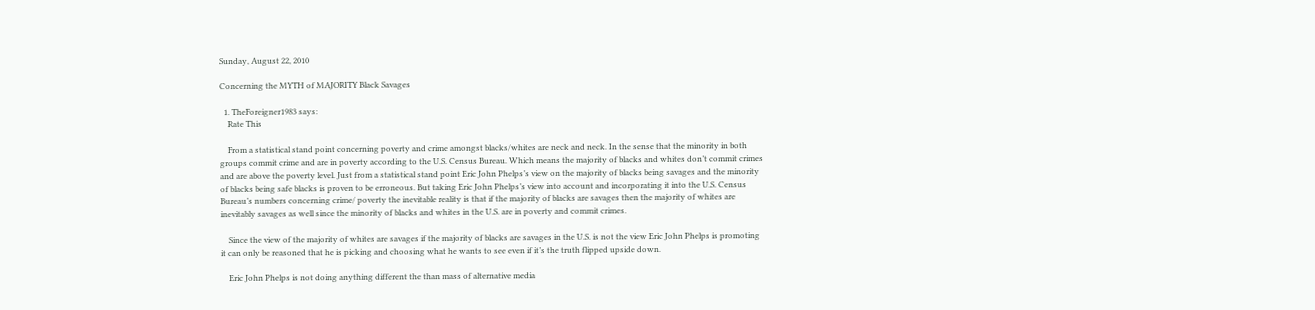Sunday, August 22, 2010

Concerning the MYTH of MAJORITY Black Savages

  1. TheForeigner1983 says:
    Rate This

    From a statistical stand point concerning poverty and crime amongst blacks/whites are neck and neck. In the sense that the minority in both groups commit crime and are in poverty according to the U.S. Census Bureau. Which means the majority of blacks and whites don’t commit crimes and are above the poverty level. Just from a statistical stand point Eric John Phelps’s view on the majority of blacks being savages and the minority of blacks being safe blacks is proven to be erroneous. But taking Eric John Phelps’s view into account and incorporating it into the U.S. Census Bureau’s numbers concerning crime/ poverty the inevitable reality is that if the majority of blacks are savages then the majority of whites are inevitably savages as well since the minority of blacks and whites in the U.S. are in poverty and commit crimes.

    Since the view of the majority of whites are savages if the majority of blacks are savages in the U.S. is not the view Eric John Phelps is promoting it can only be reasoned that he is picking and choosing what he wants to see even if it’s the truth flipped upside down.

    Eric John Phelps is not doing anything different the than mass of alternative media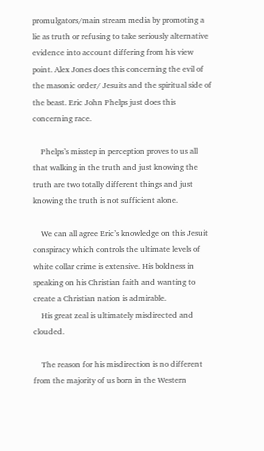promulgators/main stream media by promoting a lie as truth or refusing to take seriously alternative evidence into account differing from his view point. Alex Jones does this concerning the evil of the masonic order/ Jesuits and the spiritual side of the beast. Eric John Phelps just does this concerning race.

    Phelps’s misstep in perception proves to us all that walking in the truth and just knowing the truth are two totally different things and just knowing the truth is not sufficient alone.

    We can all agree Eric’s knowledge on this Jesuit conspiracy which controls the ultimate levels of white collar crime is extensive. His boldness in speaking on his Christian faith and wanting to create a Christian nation is admirable.
    His great zeal is ultimately misdirected and clouded.

    The reason for his misdirection is no different from the majority of us born in the Western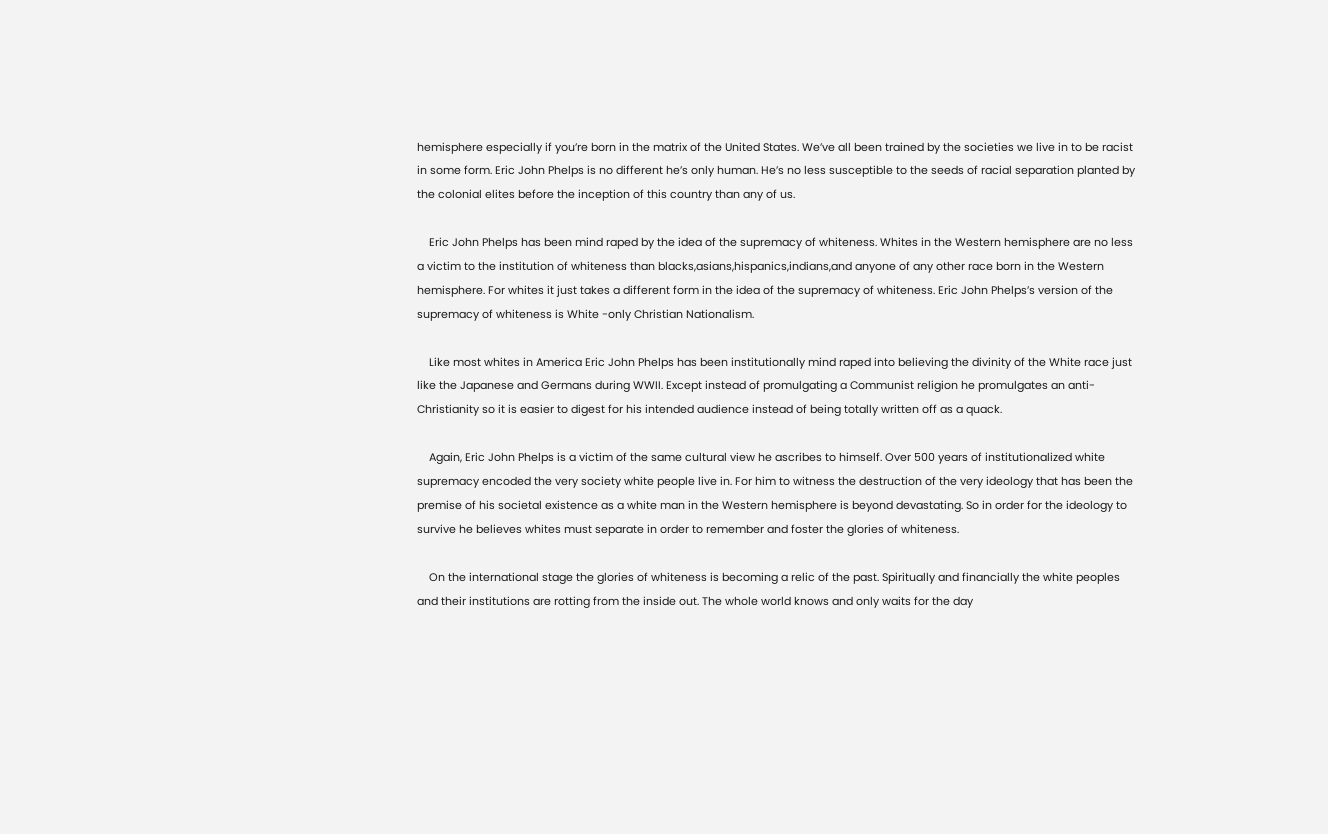hemisphere especially if you’re born in the matrix of the United States. We’ve all been trained by the societies we live in to be racist in some form. Eric John Phelps is no different he’s only human. He’s no less susceptible to the seeds of racial separation planted by the colonial elites before the inception of this country than any of us.

    Eric John Phelps has been mind raped by the idea of the supremacy of whiteness. Whites in the Western hemisphere are no less a victim to the institution of whiteness than blacks,asians,hispanics,indians,and anyone of any other race born in the Western hemisphere. For whites it just takes a different form in the idea of the supremacy of whiteness. Eric John Phelps’s version of the supremacy of whiteness is White -only Christian Nationalism.

    Like most whites in America Eric John Phelps has been institutionally mind raped into believing the divinity of the White race just like the Japanese and Germans during WWII. Except instead of promulgating a Communist religion he promulgates an anti-Christianity so it is easier to digest for his intended audience instead of being totally written off as a quack.

    Again, Eric John Phelps is a victim of the same cultural view he ascribes to himself. Over 500 years of institutionalized white supremacy encoded the very society white people live in. For him to witness the destruction of the very ideology that has been the premise of his societal existence as a white man in the Western hemisphere is beyond devastating. So in order for the ideology to survive he believes whites must separate in order to remember and foster the glories of whiteness.

    On the international stage the glories of whiteness is becoming a relic of the past. Spiritually and financially the white peoples and their institutions are rotting from the inside out. The whole world knows and only waits for the day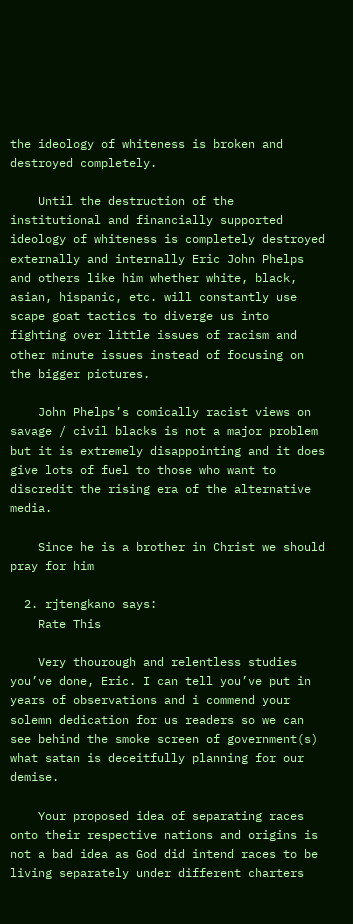the ideology of whiteness is broken and destroyed completely.

    Until the destruction of the institutional and financially supported ideology of whiteness is completely destroyed externally and internally Eric John Phelps and others like him whether white, black, asian, hispanic, etc. will constantly use scape goat tactics to diverge us into fighting over little issues of racism and other minute issues instead of focusing on the bigger pictures.

    John Phelps’s comically racist views on savage / civil blacks is not a major problem but it is extremely disappointing and it does give lots of fuel to those who want to discredit the rising era of the alternative media.

    Since he is a brother in Christ we should pray for him

  2. rjtengkano says:
    Rate This

    Very thourough and relentless studies you’ve done, Eric. I can tell you’ve put in years of observations and i commend your solemn dedication for us readers so we can see behind the smoke screen of government(s) what satan is deceitfully planning for our demise.

    Your proposed idea of separating races onto their respective nations and origins is not a bad idea as God did intend races to be living separately under different charters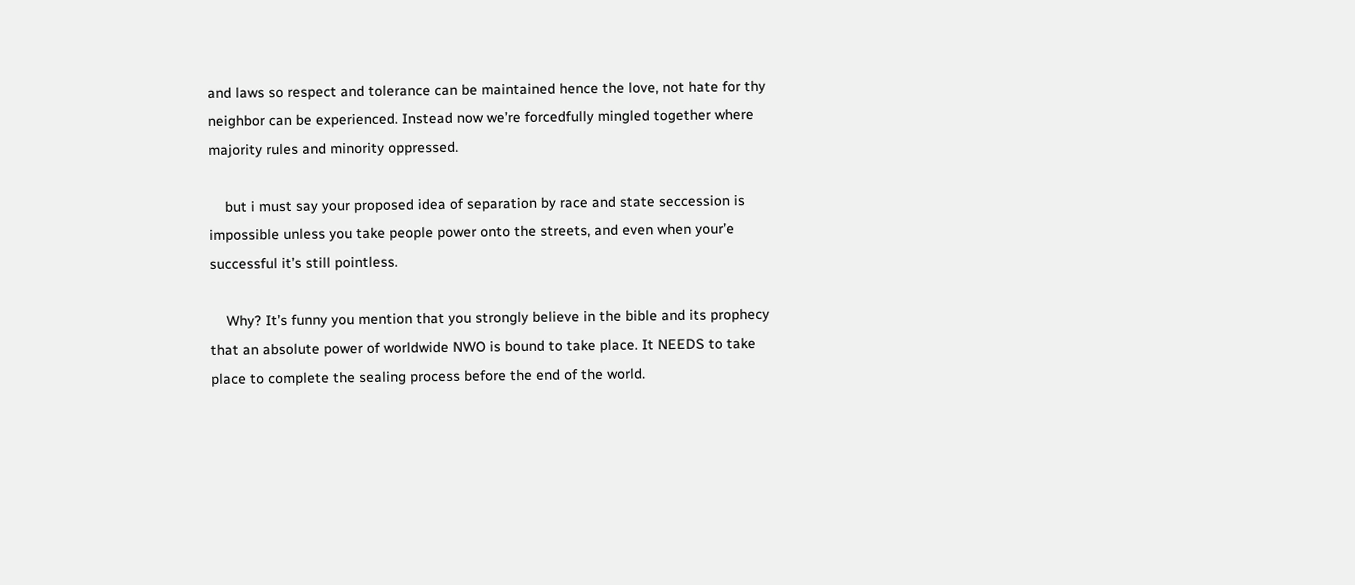and laws so respect and tolerance can be maintained hence the love, not hate for thy neighbor can be experienced. Instead now we’re forcedfully mingled together where majority rules and minority oppressed.

    but i must say your proposed idea of separation by race and state seccession is impossible unless you take people power onto the streets, and even when your’e successful it’s still pointless.

    Why? It’s funny you mention that you strongly believe in the bible and its prophecy that an absolute power of worldwide NWO is bound to take place. It NEEDS to take place to complete the sealing process before the end of the world.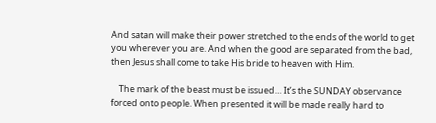And satan will make their power stretched to the ends of the world to get you wherever you are. And when the good are separated from the bad, then Jesus shall come to take His bride to heaven with Him.

    The mark of the beast must be issued… It’s the SUNDAY observance forced onto people. When presented it will be made really hard to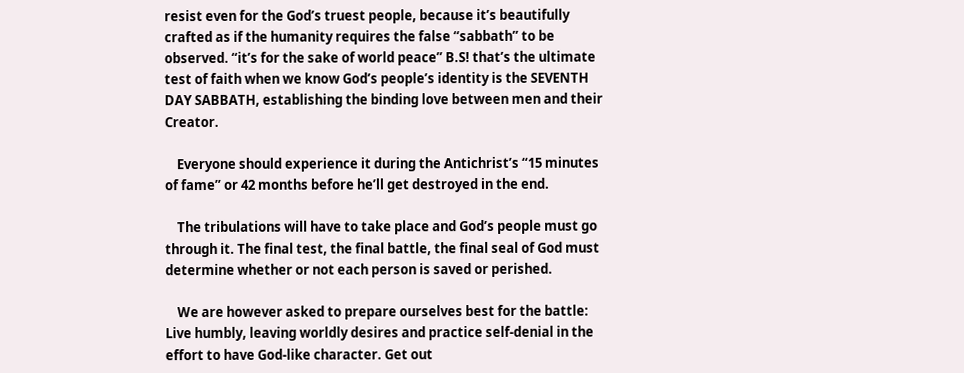resist even for the God’s truest people, because it’s beautifully crafted as if the humanity requires the false “sabbath” to be observed. “it’s for the sake of world peace” B.S! that’s the ultimate test of faith when we know God’s people’s identity is the SEVENTH DAY SABBATH, establishing the binding love between men and their Creator.

    Everyone should experience it during the Antichrist’s “15 minutes of fame” or 42 months before he’ll get destroyed in the end.

    The tribulations will have to take place and God’s people must go through it. The final test, the final battle, the final seal of God must determine whether or not each person is saved or perished.

    We are however asked to prepare ourselves best for the battle: Live humbly, leaving worldly desires and practice self-denial in the effort to have God-like character. Get out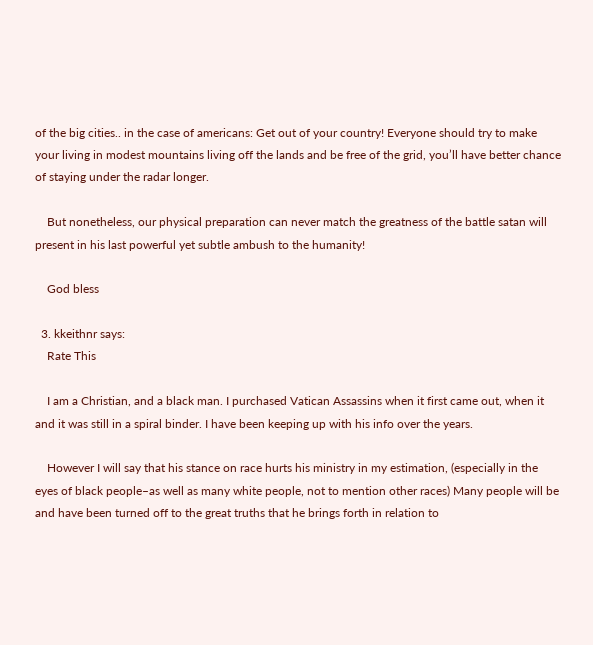of the big cities.. in the case of americans: Get out of your country! Everyone should try to make your living in modest mountains living off the lands and be free of the grid, you’ll have better chance of staying under the radar longer.

    But nonetheless, our physical preparation can never match the greatness of the battle satan will present in his last powerful yet subtle ambush to the humanity!

    God bless

  3. kkeithnr says:
    Rate This

    I am a Christian, and a black man. I purchased Vatican Assassins when it first came out, when it and it was still in a spiral binder. I have been keeping up with his info over the years.

    However I will say that his stance on race hurts his ministry in my estimation, (especially in the eyes of black people–as well as many white people, not to mention other races) Many people will be and have been turned off to the great truths that he brings forth in relation to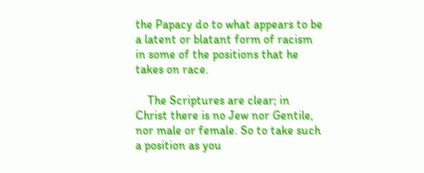the Papacy do to what appears to be a latent or blatant form of racism in some of the positions that he takes on race.

    The Scriptures are clear; in Christ there is no Jew nor Gentile, nor male or female. So to take such a position as you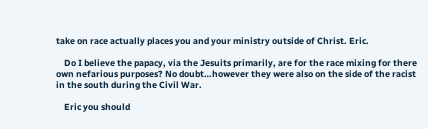take on race actually places you and your ministry outside of Christ. Eric.

    Do I believe the papacy, via the Jesuits primarily, are for the race mixing for there own nefarious purposes? No doubt…however they were also on the side of the racist in the south during the Civil War.

    Eric you should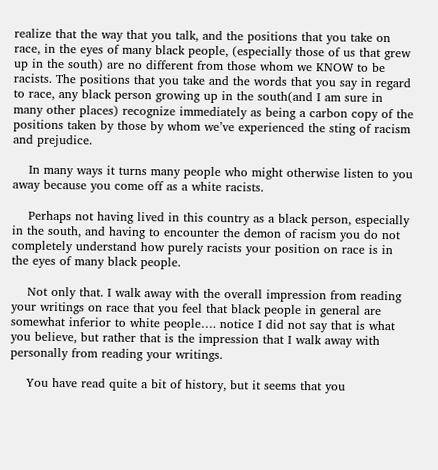realize that the way that you talk, and the positions that you take on race, in the eyes of many black people, (especially those of us that grew up in the south) are no different from those whom we KNOW to be racists. The positions that you take and the words that you say in regard to race, any black person growing up in the south(and I am sure in many other places) recognize immediately as being a carbon copy of the positions taken by those by whom we’ve experienced the sting of racism and prejudice.

    In many ways it turns many people who might otherwise listen to you away because you come off as a white racists.

    Perhaps not having lived in this country as a black person, especially in the south, and having to encounter the demon of racism you do not completely understand how purely racists your position on race is in the eyes of many black people.

    Not only that. I walk away with the overall impression from reading your writings on race that you feel that black people in general are somewhat inferior to white people…. notice I did not say that is what you believe, but rather that is the impression that I walk away with personally from reading your writings.

    You have read quite a bit of history, but it seems that you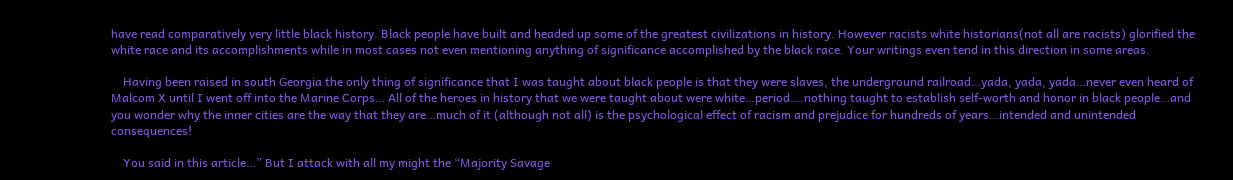have read comparatively very little black history. Black people have built and headed up some of the greatest civilizations in history. However racists white historians(not all are racists) glorified the white race and its accomplishments while in most cases not even mentioning anything of significance accomplished by the black race. Your writings even tend in this direction in some areas.

    Having been raised in south Georgia the only thing of significance that I was taught about black people is that they were slaves, the underground railroad…yada, yada, yada…never even heard of Malcom X until I went off into the Marine Corps… All of the heroes in history that we were taught about were white…period….nothing taught to establish self-worth and honor in black people…and you wonder why the inner cities are the way that they are…much of it (although not all) is the psychological effect of racism and prejudice for hundreds of years…intended and unintended consequences!

    You said in this article…” But I attack with all my might the “Majority Savage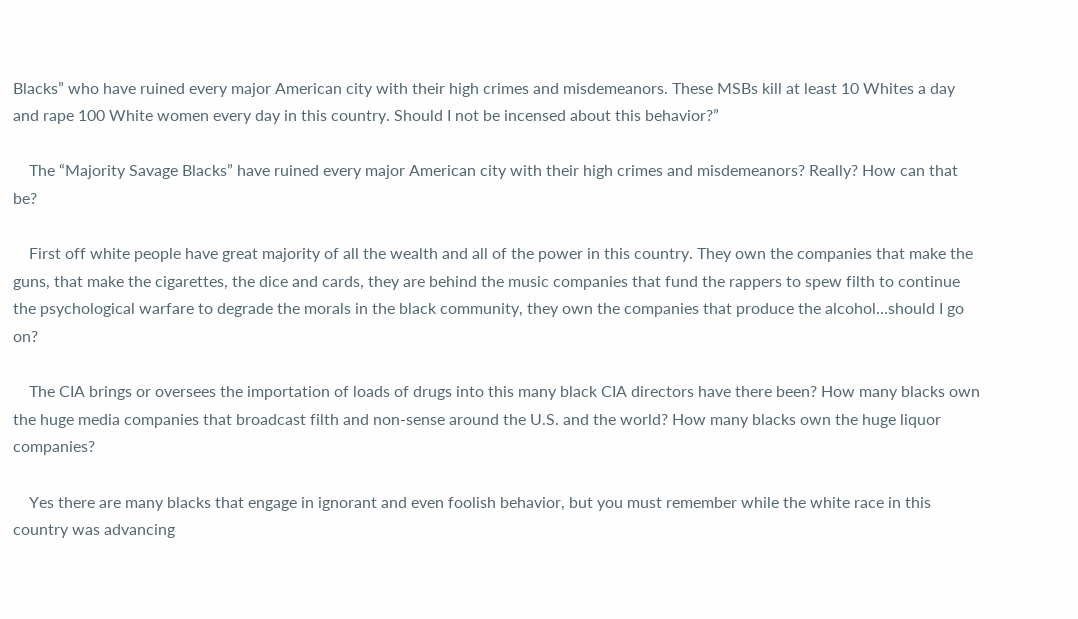Blacks” who have ruined every major American city with their high crimes and misdemeanors. These MSBs kill at least 10 Whites a day and rape 100 White women every day in this country. Should I not be incensed about this behavior?”

    The “Majority Savage Blacks” have ruined every major American city with their high crimes and misdemeanors? Really? How can that be?

    First off white people have great majority of all the wealth and all of the power in this country. They own the companies that make the guns, that make the cigarettes, the dice and cards, they are behind the music companies that fund the rappers to spew filth to continue the psychological warfare to degrade the morals in the black community, they own the companies that produce the alcohol…should I go on?

    The CIA brings or oversees the importation of loads of drugs into this many black CIA directors have there been? How many blacks own the huge media companies that broadcast filth and non-sense around the U.S. and the world? How many blacks own the huge liquor companies?

    Yes there are many blacks that engage in ignorant and even foolish behavior, but you must remember while the white race in this country was advancing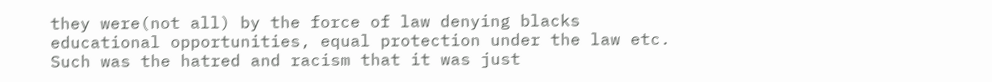they were(not all) by the force of law denying blacks educational opportunities, equal protection under the law etc. Such was the hatred and racism that it was just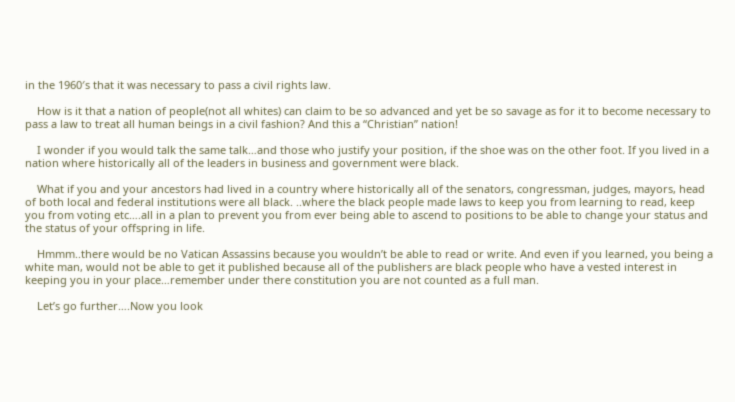in the 1960′s that it was necessary to pass a civil rights law.

    How is it that a nation of people(not all whites) can claim to be so advanced and yet be so savage as for it to become necessary to pass a law to treat all human beings in a civil fashion? And this a “Christian” nation!

    I wonder if you would talk the same talk…and those who justify your position, if the shoe was on the other foot. If you lived in a nation where historically all of the leaders in business and government were black.

    What if you and your ancestors had lived in a country where historically all of the senators, congressman, judges, mayors, head of both local and federal institutions were all black. ..where the black people made laws to keep you from learning to read, keep you from voting etc….all in a plan to prevent you from ever being able to ascend to positions to be able to change your status and the status of your offspring in life.

    Hmmm..there would be no Vatican Assassins because you wouldn’t be able to read or write. And even if you learned, you being a white man, would not be able to get it published because all of the publishers are black people who have a vested interest in keeping you in your place…remember under there constitution you are not counted as a full man.

    Let’s go further….Now you look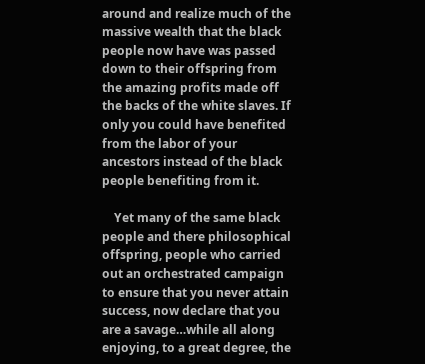around and realize much of the massive wealth that the black people now have was passed down to their offspring from the amazing profits made off the backs of the white slaves. If only you could have benefited from the labor of your ancestors instead of the black people benefiting from it.

    Yet many of the same black people and there philosophical offspring, people who carried out an orchestrated campaign to ensure that you never attain success, now declare that you are a savage…while all along enjoying, to a great degree, the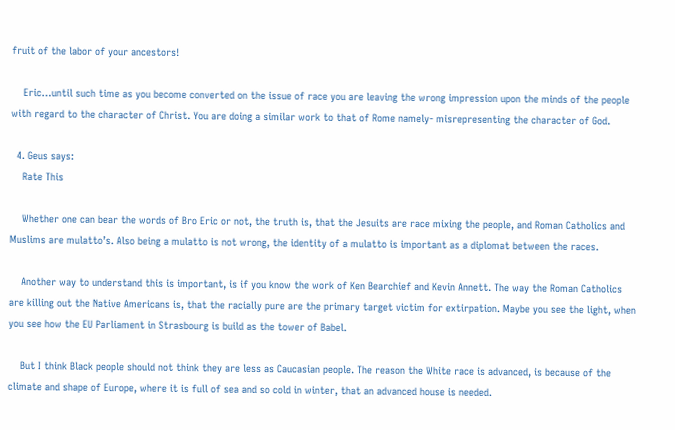fruit of the labor of your ancestors!

    Eric…until such time as you become converted on the issue of race you are leaving the wrong impression upon the minds of the people with regard to the character of Christ. You are doing a similar work to that of Rome namely- misrepresenting the character of God.

  4. Geus says:
    Rate This

    Whether one can bear the words of Bro Eric or not, the truth is, that the Jesuits are race mixing the people, and Roman Catholics and Muslims are mulatto’s. Also being a mulatto is not wrong, the identity of a mulatto is important as a diplomat between the races.

    Another way to understand this is important, is if you know the work of Ken Bearchief and Kevin Annett. The way the Roman Catholics are killing out the Native Americans is, that the racially pure are the primary target victim for extirpation. Maybe you see the light, when you see how the EU Parliament in Strasbourg is build as the tower of Babel.

    But I think Black people should not think they are less as Caucasian people. The reason the White race is advanced, is because of the climate and shape of Europe, where it is full of sea and so cold in winter, that an advanced house is needed.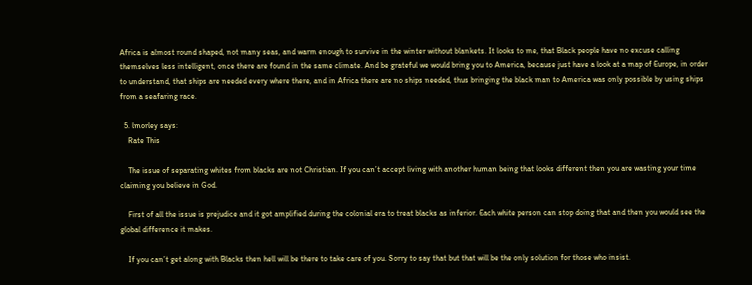Africa is almost round shaped, not many seas, and warm enough to survive in the winter without blankets. It looks to me, that Black people have no excuse calling themselves less intelligent, once there are found in the same climate. And be grateful we would bring you to America, because just have a look at a map of Europe, in order to understand, that ships are needed every where there, and in Africa there are no ships needed, thus bringing the black man to America was only possible by using ships from a seafaring race.

  5. lmorley says:
    Rate This

    The issue of separating whites from blacks are not Christian. If you can’t accept living with another human being that looks different then you are wasting your time claiming you believe in God.

    First of all the issue is prejudice and it got amplified during the colonial era to treat blacks as inferior. Each white person can stop doing that and then you would see the global difference it makes.

    If you can’t get along with Blacks then hell will be there to take care of you. Sorry to say that but that will be the only solution for those who insist.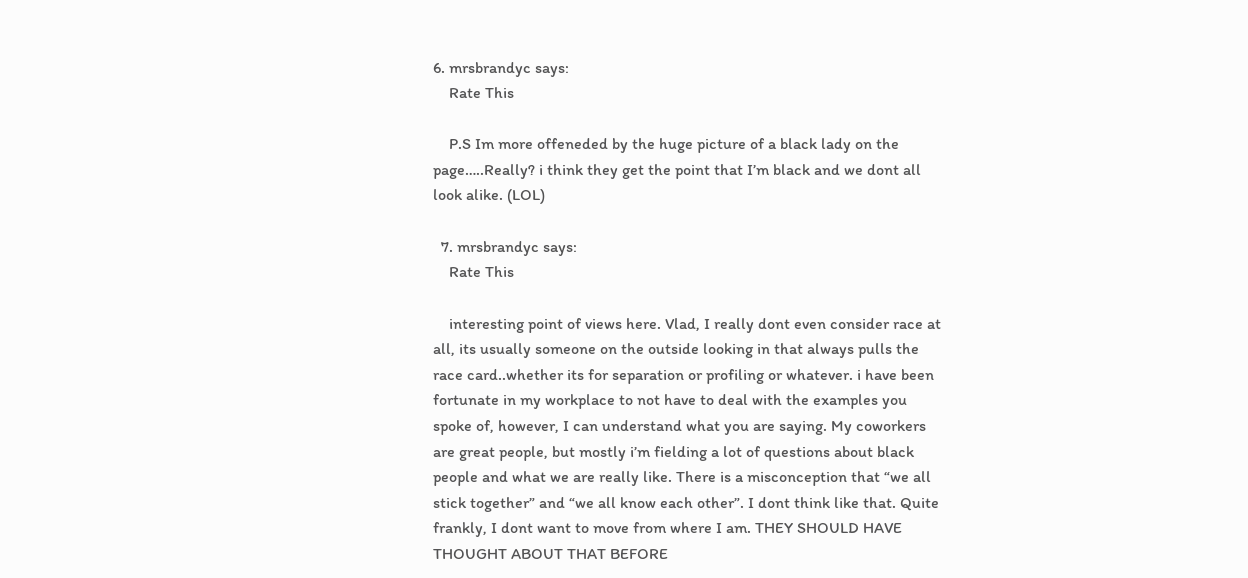6. mrsbrandyc says:
    Rate This

    P.S Im more offeneded by the huge picture of a black lady on the page…..Really? i think they get the point that I’m black and we dont all look alike. (LOL)

  7. mrsbrandyc says:
    Rate This

    interesting point of views here. Vlad, I really dont even consider race at all, its usually someone on the outside looking in that always pulls the race card..whether its for separation or profiling or whatever. i have been fortunate in my workplace to not have to deal with the examples you spoke of, however, I can understand what you are saying. My coworkers are great people, but mostly i’m fielding a lot of questions about black people and what we are really like. There is a misconception that “we all stick together” and “we all know each other”. I dont think like that. Quite frankly, I dont want to move from where I am. THEY SHOULD HAVE THOUGHT ABOUT THAT BEFORE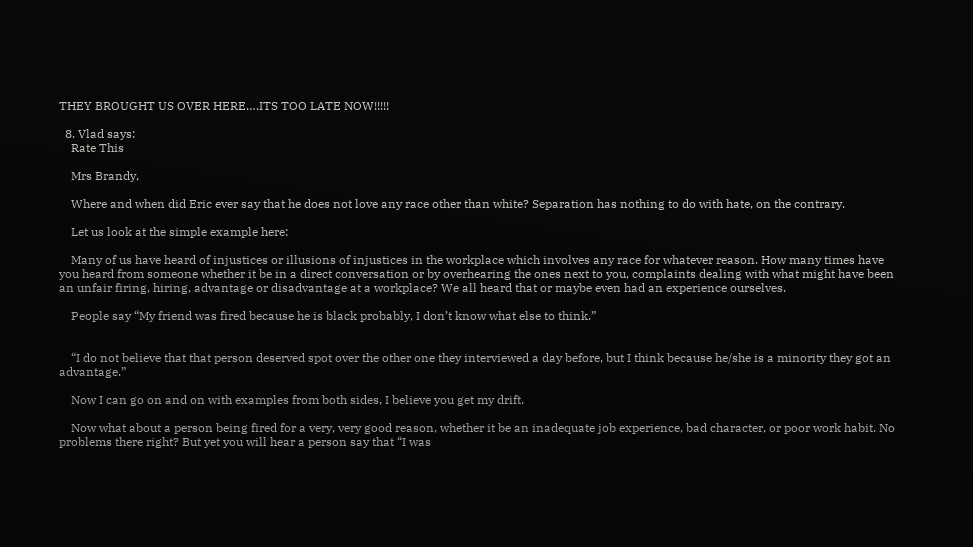THEY BROUGHT US OVER HERE….ITS TOO LATE NOW!!!!!

  8. Vlad says:
    Rate This

    Mrs Brandy,

    Where and when did Eric ever say that he does not love any race other than white? Separation has nothing to do with hate, on the contrary.

    Let us look at the simple example here:

    Many of us have heard of injustices or illusions of injustices in the workplace which involves any race for whatever reason. How many times have you heard from someone whether it be in a direct conversation or by overhearing the ones next to you, complaints dealing with what might have been an unfair firing, hiring, advantage or disadvantage at a workplace? We all heard that or maybe even had an experience ourselves.

    People say “My friend was fired because he is black probably, I don’t know what else to think.”


    “I do not believe that that person deserved spot over the other one they interviewed a day before, but I think because he/she is a minority they got an advantage.”

    Now I can go on and on with examples from both sides, I believe you get my drift.

    Now what about a person being fired for a very, very good reason, whether it be an inadequate job experience, bad character, or poor work habit. No problems there right? But yet you will hear a person say that “I was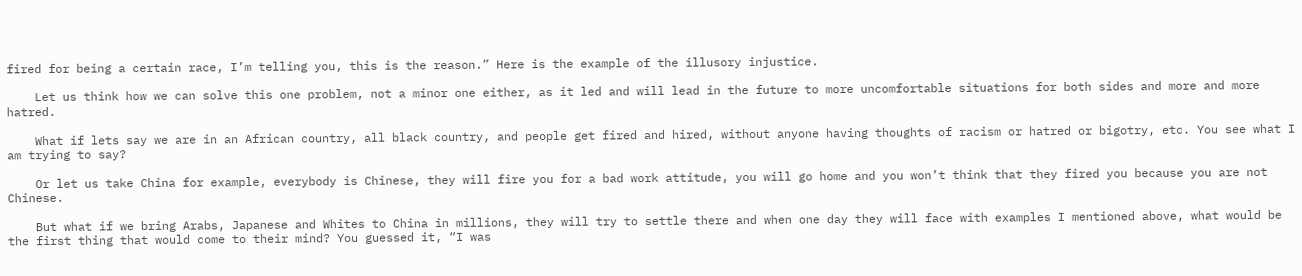fired for being a certain race, I’m telling you, this is the reason.” Here is the example of the illusory injustice.

    Let us think how we can solve this one problem, not a minor one either, as it led and will lead in the future to more uncomfortable situations for both sides and more and more hatred.

    What if lets say we are in an African country, all black country, and people get fired and hired, without anyone having thoughts of racism or hatred or bigotry, etc. You see what I am trying to say?

    Or let us take China for example, everybody is Chinese, they will fire you for a bad work attitude, you will go home and you won’t think that they fired you because you are not Chinese.

    But what if we bring Arabs, Japanese and Whites to China in millions, they will try to settle there and when one day they will face with examples I mentioned above, what would be the first thing that would come to their mind? You guessed it, “I was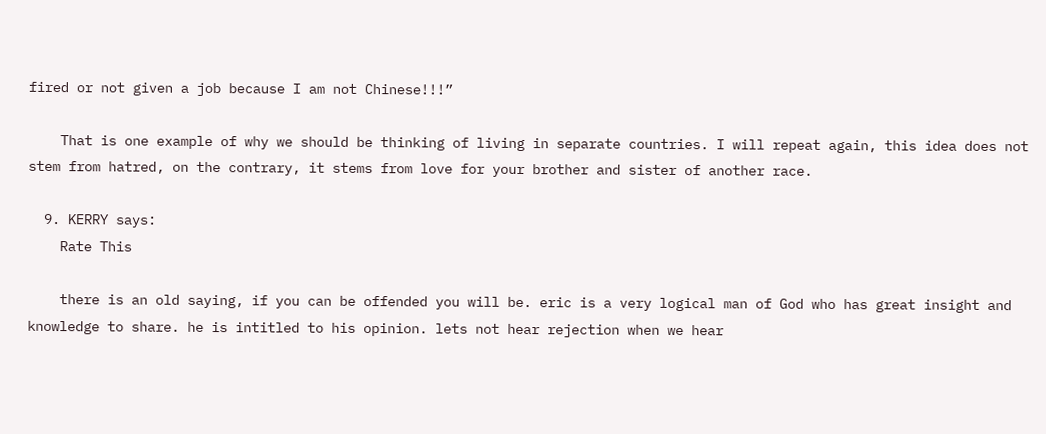fired or not given a job because I am not Chinese!!!”

    That is one example of why we should be thinking of living in separate countries. I will repeat again, this idea does not stem from hatred, on the contrary, it stems from love for your brother and sister of another race.

  9. KERRY says:
    Rate This

    there is an old saying, if you can be offended you will be. eric is a very logical man of God who has great insight and knowledge to share. he is intitled to his opinion. lets not hear rejection when we hear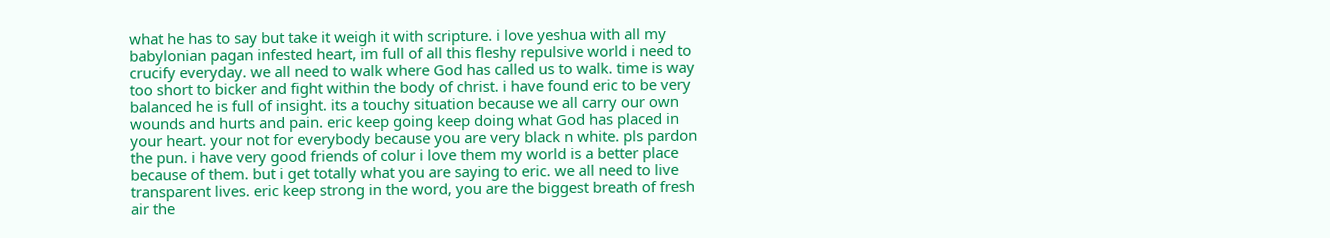what he has to say but take it weigh it with scripture. i love yeshua with all my babylonian pagan infested heart, im full of all this fleshy repulsive world i need to crucify everyday. we all need to walk where God has called us to walk. time is way too short to bicker and fight within the body of christ. i have found eric to be very balanced he is full of insight. its a touchy situation because we all carry our own wounds and hurts and pain. eric keep going keep doing what God has placed in your heart. your not for everybody because you are very black n white. pls pardon the pun. i have very good friends of colur i love them my world is a better place because of them. but i get totally what you are saying to eric. we all need to live transparent lives. eric keep strong in the word, you are the biggest breath of fresh air the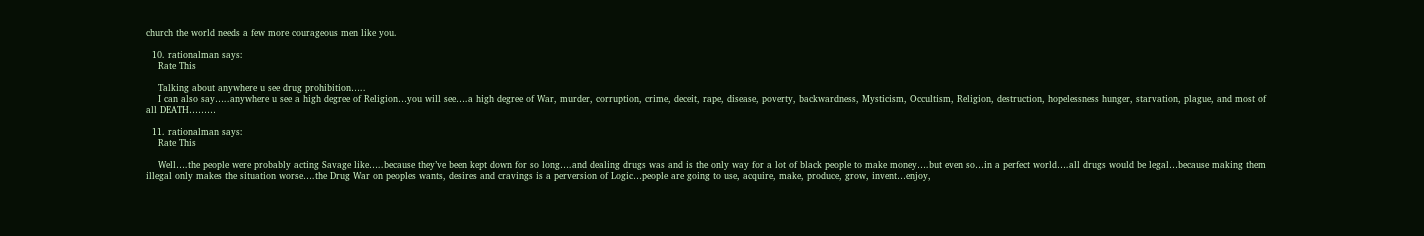church the world needs a few more courageous men like you.

  10. rationalman says:
    Rate This

    Talking about anywhere u see drug prohibition…..
    I can also say…..anywhere u see a high degree of Religion…you will see….a high degree of War, murder, corruption, crime, deceit, rape, disease, poverty, backwardness, Mysticism, Occultism, Religion, destruction, hopelessness hunger, starvation, plague, and most of all DEATH………

  11. rationalman says:
    Rate This

    Well….the people were probably acting Savage like…..because they’ve been kept down for so long….and dealing drugs was and is the only way for a lot of black people to make money….but even so…in a perfect world….all drugs would be legal…because making them illegal only makes the situation worse….the Drug War on peoples wants, desires and cravings is a perversion of Logic…people are going to use, acquire, make, produce, grow, invent…enjoy,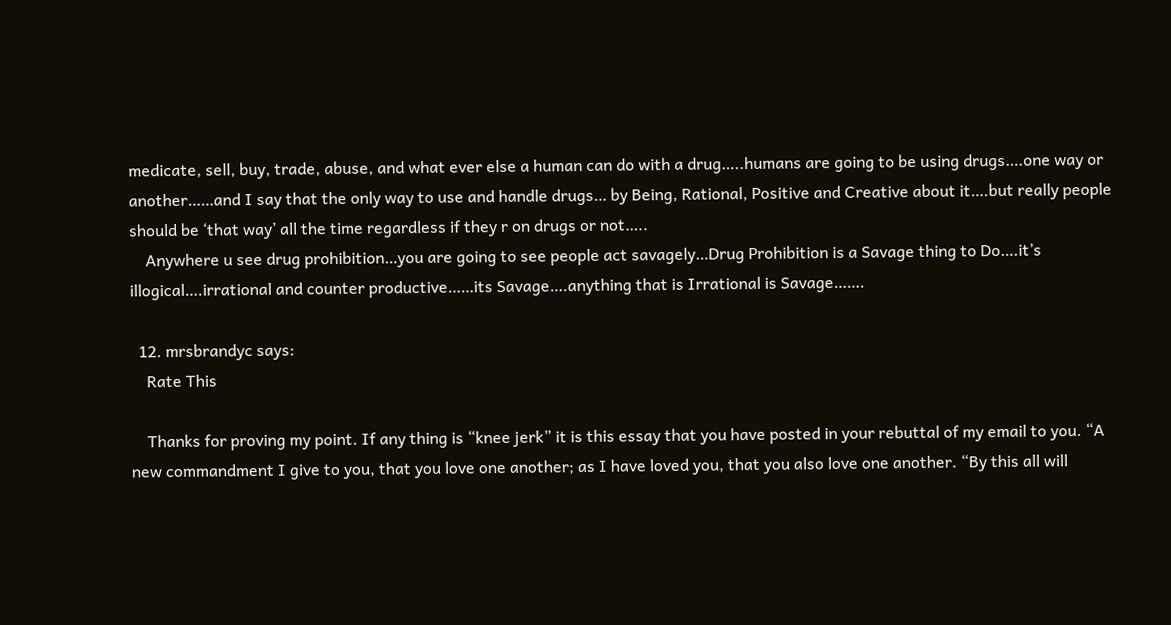medicate, sell, buy, trade, abuse, and what ever else a human can do with a drug…..humans are going to be using drugs….one way or another……and I say that the only way to use and handle drugs… by Being, Rational, Positive and Creative about it….but really people should be ‘that way’ all the time regardless if they r on drugs or not…..
    Anywhere u see drug prohibition…you are going to see people act savagely…Drug Prohibition is a Savage thing to Do….it’s illogical….irrational and counter productive……its Savage….anything that is Irrational is Savage…….

  12. mrsbrandyc says:
    Rate This

    Thanks for proving my point. If any thing is “knee jerk” it is this essay that you have posted in your rebuttal of my email to you. “A new commandment I give to you, that you love one another; as I have loved you, that you also love one another. “By this all will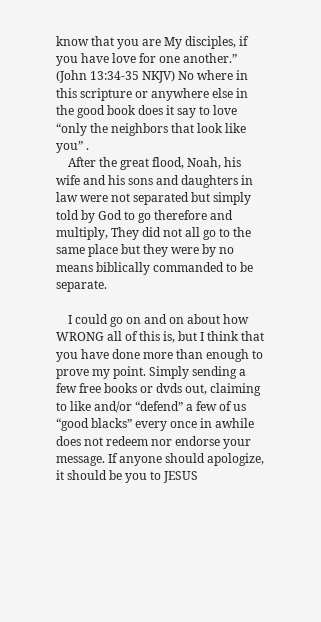know that you are My disciples, if you have love for one another.” (John 13:34-35 NKJV) No where in this scripture or anywhere else in the good book does it say to love “only the neighbors that look like you” .
    After the great flood, Noah, his wife and his sons and daughters in law were not separated but simply told by God to go therefore and multiply, They did not all go to the same place but they were by no means biblically commanded to be separate.

    I could go on and on about how WRONG all of this is, but I think that you have done more than enough to prove my point. Simply sending a few free books or dvds out, claiming to like and/or “defend” a few of us “good blacks” every once in awhile does not redeem nor endorse your message. If anyone should apologize, it should be you to JESUS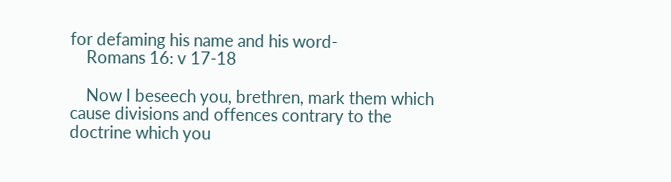for defaming his name and his word-
    Romans 16: v 17-18

    Now I beseech you, brethren, mark them which cause divisions and offences contrary to the doctrine which you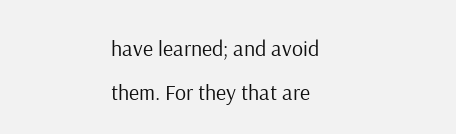have learned; and avoid them. For they that are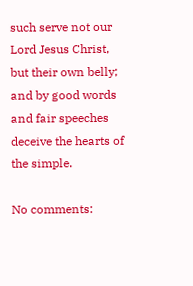such serve not our Lord Jesus Christ, but their own belly; and by good words and fair speeches deceive the hearts of the simple.

No comments: